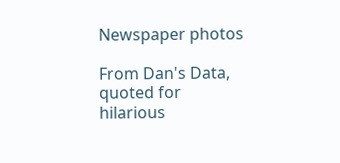Newspaper photos

From Dan's Data, quoted for hilarious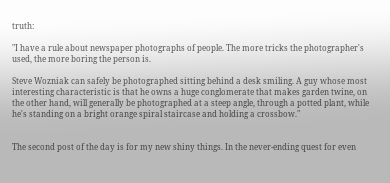truth:

"I have a rule about newspaper photographs of people. The more tricks the photographer's used, the more boring the person is.

Steve Wozniak can safely be photographed sitting behind a desk smiling. A guy whose most interesting characteristic is that he owns a huge conglomerate that makes garden twine, on the other hand, will generally be photographed at a steep angle, through a potted plant, while he's standing on a bright orange spiral staircase and holding a crossbow."


The second post of the day is for my new shiny things. In the never-ending quest for even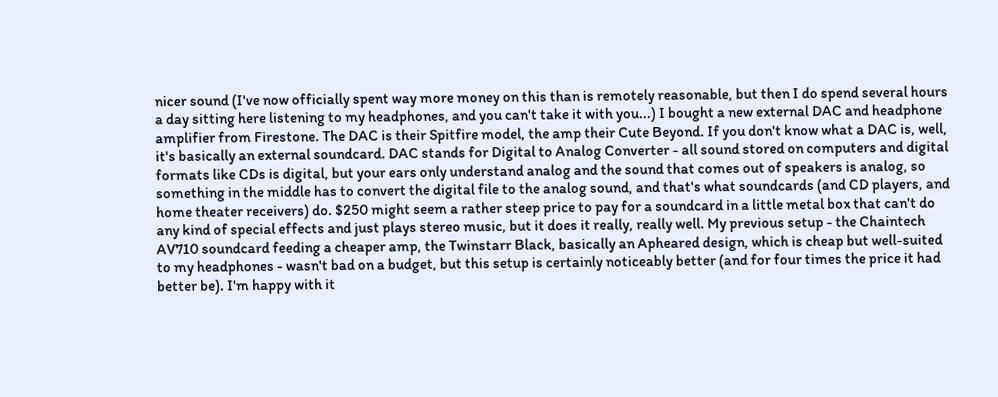nicer sound (I've now officially spent way more money on this than is remotely reasonable, but then I do spend several hours a day sitting here listening to my headphones, and you can't take it with you...) I bought a new external DAC and headphone amplifier from Firestone. The DAC is their Spitfire model, the amp their Cute Beyond. If you don't know what a DAC is, well, it's basically an external soundcard. DAC stands for Digital to Analog Converter - all sound stored on computers and digital formats like CDs is digital, but your ears only understand analog and the sound that comes out of speakers is analog, so something in the middle has to convert the digital file to the analog sound, and that's what soundcards (and CD players, and home theater receivers) do. $250 might seem a rather steep price to pay for a soundcard in a little metal box that can't do any kind of special effects and just plays stereo music, but it does it really, really well. My previous setup - the Chaintech AV710 soundcard feeding a cheaper amp, the Twinstarr Black, basically an Apheared design, which is cheap but well-suited to my headphones - wasn't bad on a budget, but this setup is certainly noticeably better (and for four times the price it had better be). I'm happy with it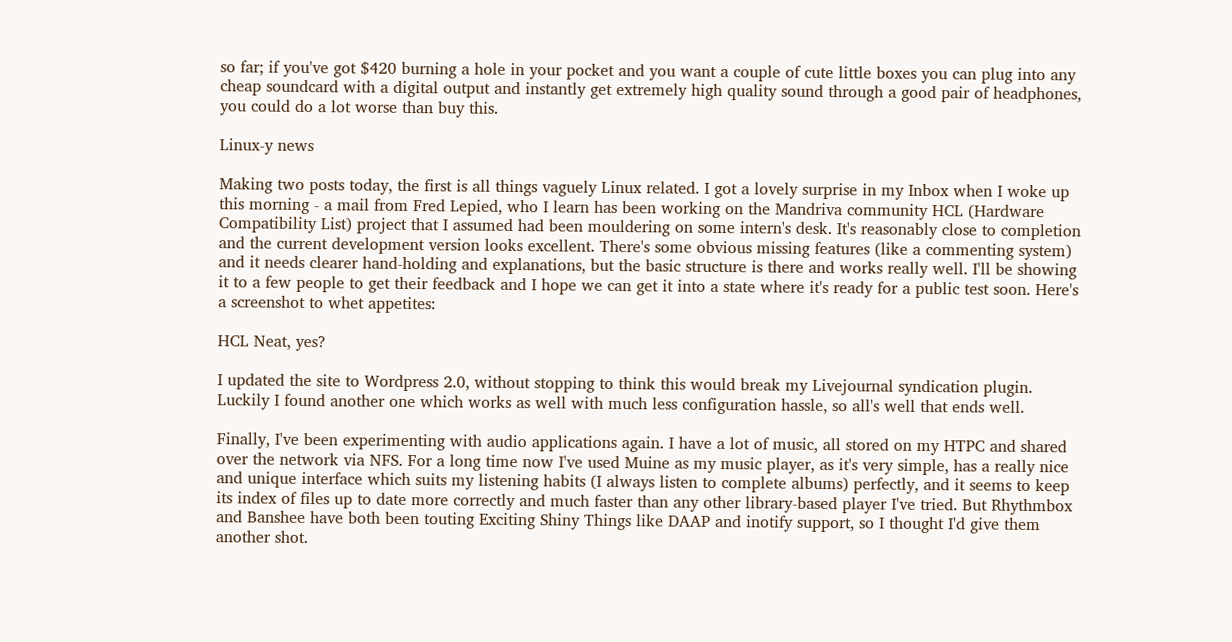so far; if you've got $420 burning a hole in your pocket and you want a couple of cute little boxes you can plug into any cheap soundcard with a digital output and instantly get extremely high quality sound through a good pair of headphones, you could do a lot worse than buy this.

Linux-y news

Making two posts today, the first is all things vaguely Linux related. I got a lovely surprise in my Inbox when I woke up this morning - a mail from Fred Lepied, who I learn has been working on the Mandriva community HCL (Hardware Compatibility List) project that I assumed had been mouldering on some intern's desk. It's reasonably close to completion and the current development version looks excellent. There's some obvious missing features (like a commenting system) and it needs clearer hand-holding and explanations, but the basic structure is there and works really well. I'll be showing it to a few people to get their feedback and I hope we can get it into a state where it's ready for a public test soon. Here's a screenshot to whet appetites:

HCL Neat, yes?

I updated the site to Wordpress 2.0, without stopping to think this would break my Livejournal syndication plugin. Luckily I found another one which works as well with much less configuration hassle, so all's well that ends well.

Finally, I've been experimenting with audio applications again. I have a lot of music, all stored on my HTPC and shared over the network via NFS. For a long time now I've used Muine as my music player, as it's very simple, has a really nice and unique interface which suits my listening habits (I always listen to complete albums) perfectly, and it seems to keep its index of files up to date more correctly and much faster than any other library-based player I've tried. But Rhythmbox and Banshee have both been touting Exciting Shiny Things like DAAP and inotify support, so I thought I'd give them another shot.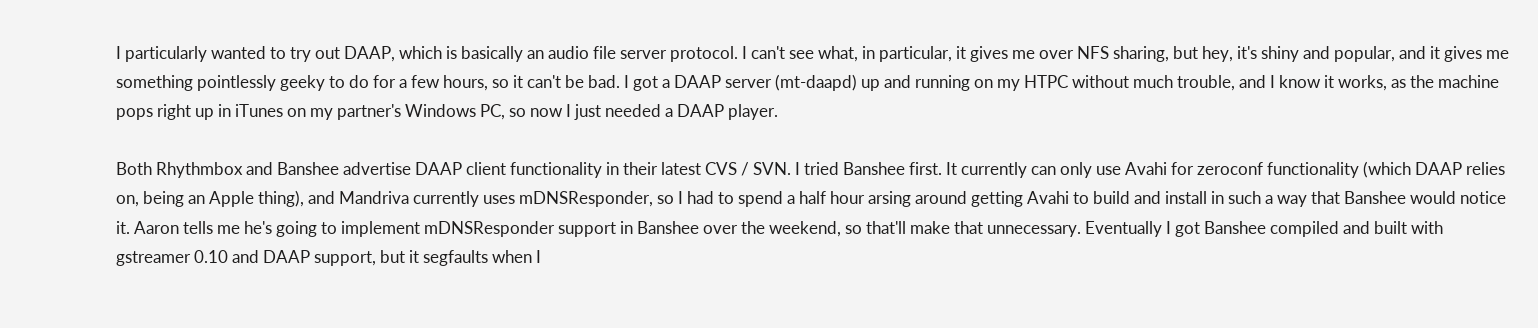I particularly wanted to try out DAAP, which is basically an audio file server protocol. I can't see what, in particular, it gives me over NFS sharing, but hey, it's shiny and popular, and it gives me something pointlessly geeky to do for a few hours, so it can't be bad. I got a DAAP server (mt-daapd) up and running on my HTPC without much trouble, and I know it works, as the machine pops right up in iTunes on my partner's Windows PC, so now I just needed a DAAP player.

Both Rhythmbox and Banshee advertise DAAP client functionality in their latest CVS / SVN. I tried Banshee first. It currently can only use Avahi for zeroconf functionality (which DAAP relies on, being an Apple thing), and Mandriva currently uses mDNSResponder, so I had to spend a half hour arsing around getting Avahi to build and install in such a way that Banshee would notice it. Aaron tells me he's going to implement mDNSResponder support in Banshee over the weekend, so that'll make that unnecessary. Eventually I got Banshee compiled and built with gstreamer 0.10 and DAAP support, but it segfaults when I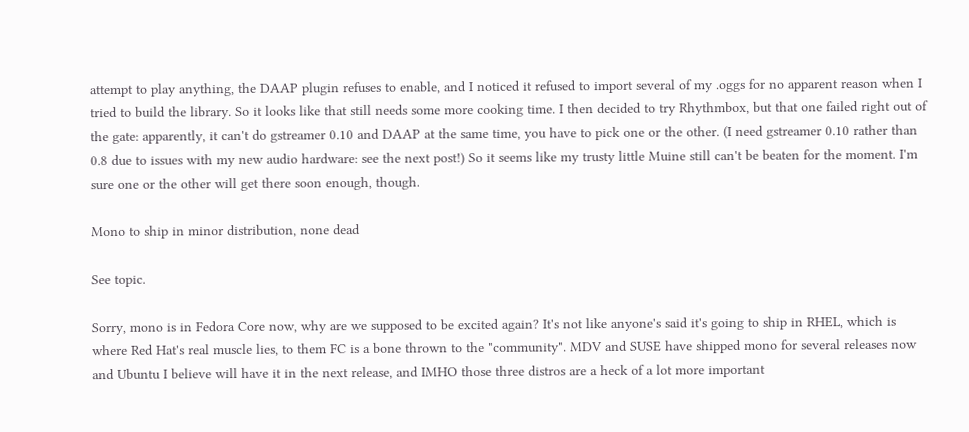attempt to play anything, the DAAP plugin refuses to enable, and I noticed it refused to import several of my .oggs for no apparent reason when I tried to build the library. So it looks like that still needs some more cooking time. I then decided to try Rhythmbox, but that one failed right out of the gate: apparently, it can't do gstreamer 0.10 and DAAP at the same time, you have to pick one or the other. (I need gstreamer 0.10 rather than 0.8 due to issues with my new audio hardware: see the next post!) So it seems like my trusty little Muine still can't be beaten for the moment. I'm sure one or the other will get there soon enough, though.

Mono to ship in minor distribution, none dead

See topic.

Sorry, mono is in Fedora Core now, why are we supposed to be excited again? It's not like anyone's said it's going to ship in RHEL, which is where Red Hat's real muscle lies, to them FC is a bone thrown to the "community". MDV and SUSE have shipped mono for several releases now and Ubuntu I believe will have it in the next release, and IMHO those three distros are a heck of a lot more important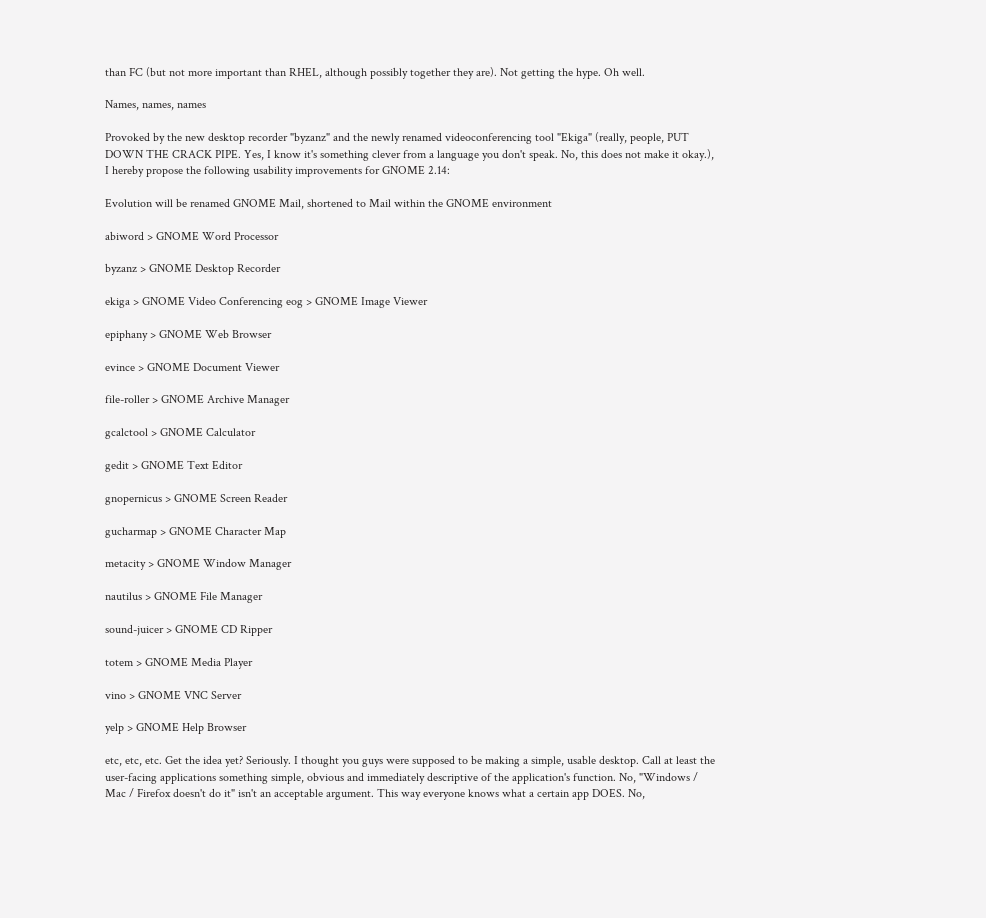than FC (but not more important than RHEL, although possibly together they are). Not getting the hype. Oh well.

Names, names, names

Provoked by the new desktop recorder "byzanz" and the newly renamed videoconferencing tool "Ekiga" (really, people, PUT DOWN THE CRACK PIPE. Yes, I know it's something clever from a language you don't speak. No, this does not make it okay.), I hereby propose the following usability improvements for GNOME 2.14:

Evolution will be renamed GNOME Mail, shortened to Mail within the GNOME environment

abiword > GNOME Word Processor

byzanz > GNOME Desktop Recorder

ekiga > GNOME Video Conferencing eog > GNOME Image Viewer

epiphany > GNOME Web Browser

evince > GNOME Document Viewer

file-roller > GNOME Archive Manager

gcalctool > GNOME Calculator

gedit > GNOME Text Editor

gnopernicus > GNOME Screen Reader

gucharmap > GNOME Character Map

metacity > GNOME Window Manager

nautilus > GNOME File Manager

sound-juicer > GNOME CD Ripper

totem > GNOME Media Player

vino > GNOME VNC Server

yelp > GNOME Help Browser

etc, etc, etc. Get the idea yet? Seriously. I thought you guys were supposed to be making a simple, usable desktop. Call at least the user-facing applications something simple, obvious and immediately descriptive of the application's function. No, "Windows / Mac / Firefox doesn't do it" isn't an acceptable argument. This way everyone knows what a certain app DOES. No,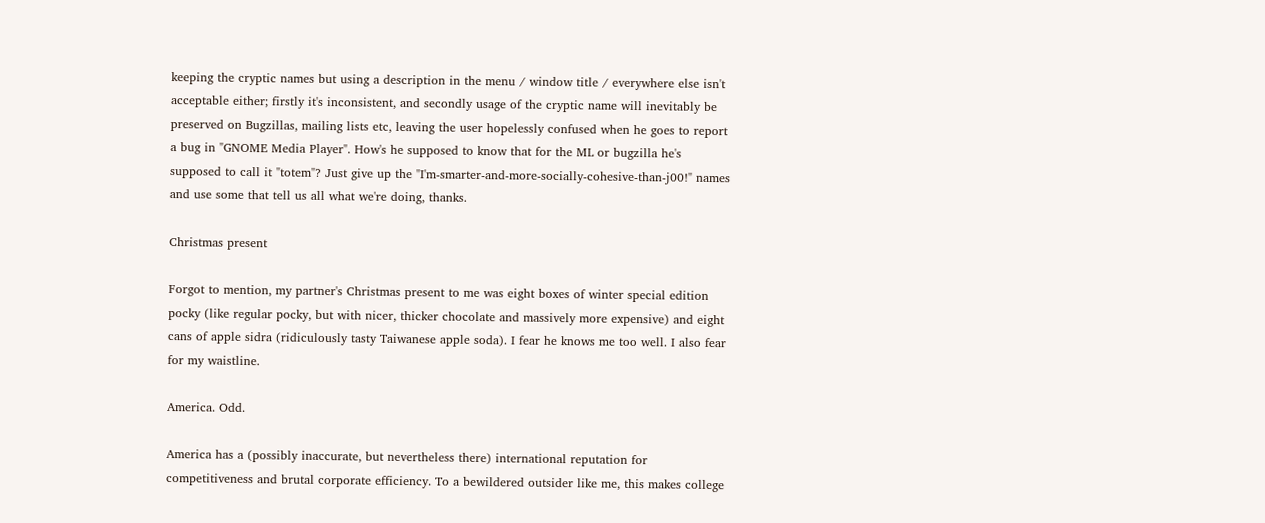keeping the cryptic names but using a description in the menu / window title / everywhere else isn't acceptable either; firstly it's inconsistent, and secondly usage of the cryptic name will inevitably be preserved on Bugzillas, mailing lists etc, leaving the user hopelessly confused when he goes to report a bug in "GNOME Media Player". How's he supposed to know that for the ML or bugzilla he's supposed to call it "totem"? Just give up the "I'm-smarter-and-more-socially-cohesive-than-j00!" names and use some that tell us all what we're doing, thanks.

Christmas present

Forgot to mention, my partner's Christmas present to me was eight boxes of winter special edition pocky (like regular pocky, but with nicer, thicker chocolate and massively more expensive) and eight cans of apple sidra (ridiculously tasty Taiwanese apple soda). I fear he knows me too well. I also fear for my waistline.

America. Odd.

America has a (possibly inaccurate, but nevertheless there) international reputation for competitiveness and brutal corporate efficiency. To a bewildered outsider like me, this makes college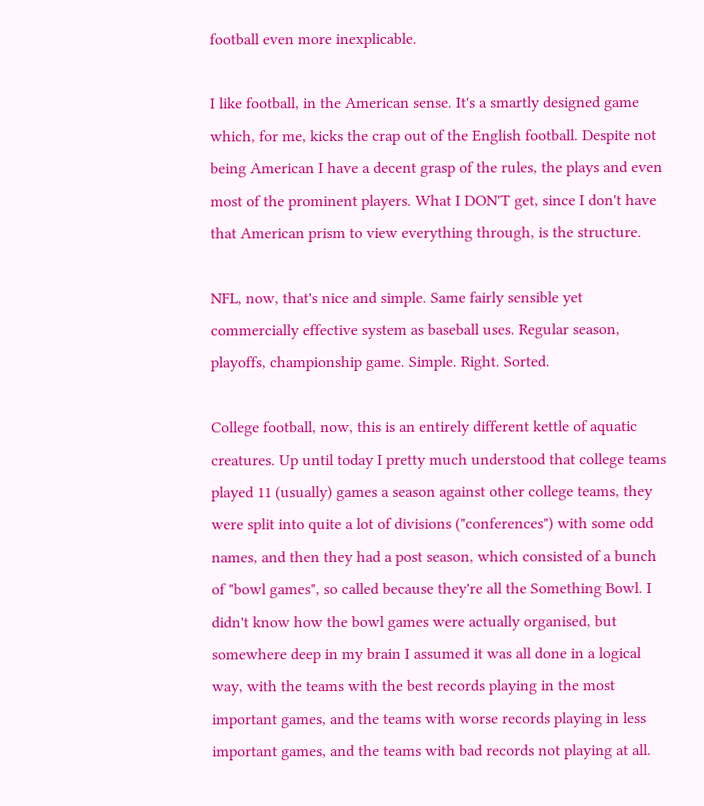football even more inexplicable.

I like football, in the American sense. It's a smartly designed game which, for me, kicks the crap out of the English football. Despite not being American I have a decent grasp of the rules, the plays and even most of the prominent players. What I DON'T get, since I don't have that American prism to view everything through, is the structure.

NFL, now, that's nice and simple. Same fairly sensible yet commercially effective system as baseball uses. Regular season, playoffs, championship game. Simple. Right. Sorted.

College football, now, this is an entirely different kettle of aquatic creatures. Up until today I pretty much understood that college teams played 11 (usually) games a season against other college teams, they were split into quite a lot of divisions ("conferences") with some odd names, and then they had a post season, which consisted of a bunch of "bowl games", so called because they're all the Something Bowl. I didn't know how the bowl games were actually organised, but somewhere deep in my brain I assumed it was all done in a logical way, with the teams with the best records playing in the most important games, and the teams with worse records playing in less important games, and the teams with bad records not playing at all.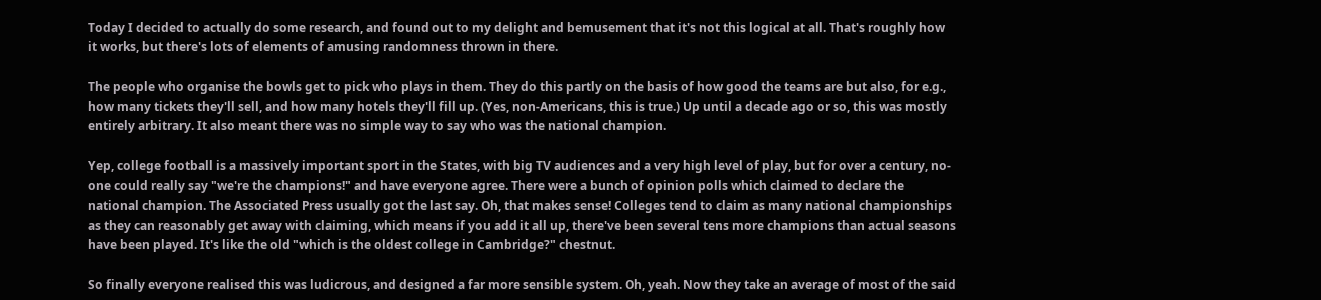Today I decided to actually do some research, and found out to my delight and bemusement that it's not this logical at all. That's roughly how it works, but there's lots of elements of amusing randomness thrown in there.

The people who organise the bowls get to pick who plays in them. They do this partly on the basis of how good the teams are but also, for e.g., how many tickets they'll sell, and how many hotels they'll fill up. (Yes, non-Americans, this is true.) Up until a decade ago or so, this was mostly entirely arbitrary. It also meant there was no simple way to say who was the national champion.

Yep, college football is a massively important sport in the States, with big TV audiences and a very high level of play, but for over a century, no-one could really say "we're the champions!" and have everyone agree. There were a bunch of opinion polls which claimed to declare the national champion. The Associated Press usually got the last say. Oh, that makes sense! Colleges tend to claim as many national championships as they can reasonably get away with claiming, which means if you add it all up, there've been several tens more champions than actual seasons have been played. It's like the old "which is the oldest college in Cambridge?" chestnut.

So finally everyone realised this was ludicrous, and designed a far more sensible system. Oh, yeah. Now they take an average of most of the said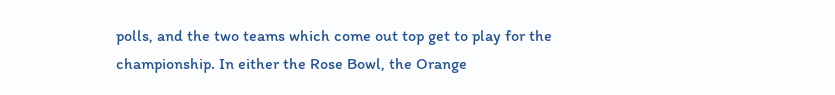polls, and the two teams which come out top get to play for the championship. In either the Rose Bowl, the Orange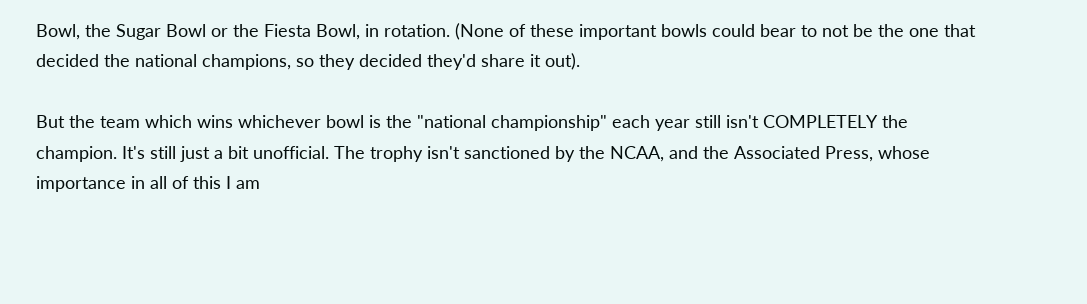Bowl, the Sugar Bowl or the Fiesta Bowl, in rotation. (None of these important bowls could bear to not be the one that decided the national champions, so they decided they'd share it out).

But the team which wins whichever bowl is the "national championship" each year still isn't COMPLETELY the champion. It's still just a bit unofficial. The trophy isn't sanctioned by the NCAA, and the Associated Press, whose importance in all of this I am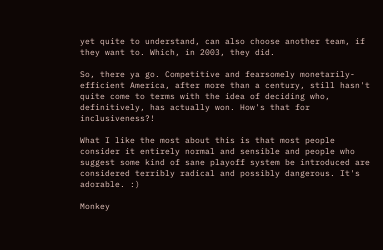yet quite to understand, can also choose another team, if they want to. Which, in 2003, they did.

So, there ya go. Competitive and fearsomely monetarily-efficient America, after more than a century, still hasn't quite come to terms with the idea of deciding who, definitively, has actually won. How's that for inclusiveness?!

What I like the most about this is that most people consider it entirely normal and sensible and people who suggest some kind of sane playoff system be introduced are considered terribly radical and possibly dangerous. It's adorable. :)

Monkey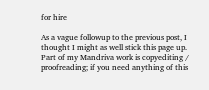for hire

As a vague followup to the previous post, I thought I might as well stick this page up. Part of my Mandriva work is copyediting / proofreading; if you need anything of this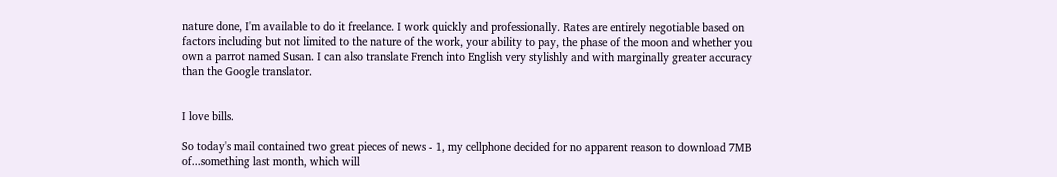nature done, I'm available to do it freelance. I work quickly and professionally. Rates are entirely negotiable based on factors including but not limited to the nature of the work, your ability to pay, the phase of the moon and whether you own a parrot named Susan. I can also translate French into English very stylishly and with marginally greater accuracy than the Google translator.


I love bills.

So today's mail contained two great pieces of news - 1, my cellphone decided for no apparent reason to download 7MB of...something last month, which will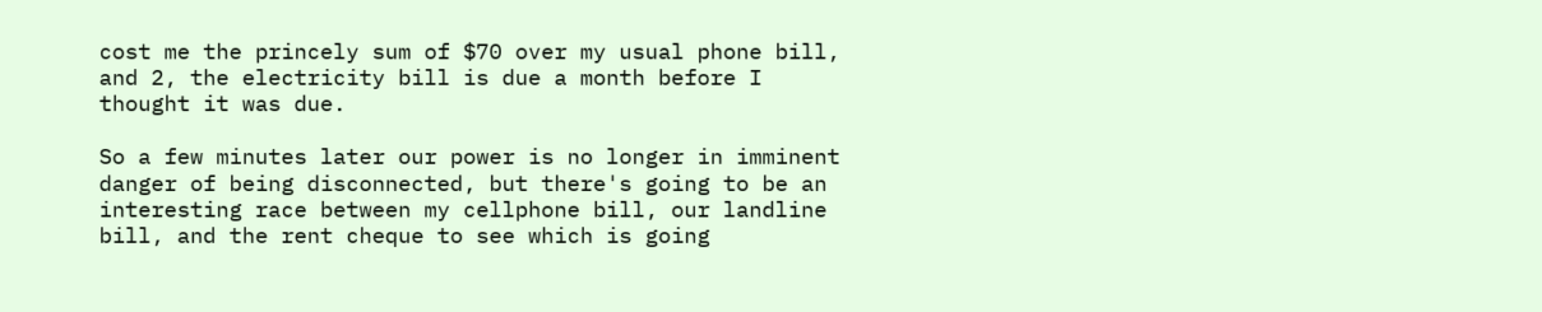cost me the princely sum of $70 over my usual phone bill, and 2, the electricity bill is due a month before I thought it was due.

So a few minutes later our power is no longer in imminent danger of being disconnected, but there's going to be an interesting race between my cellphone bill, our landline bill, and the rent cheque to see which is going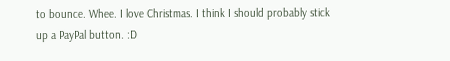to bounce. Whee. I love Christmas. I think I should probably stick up a PayPal button. :D